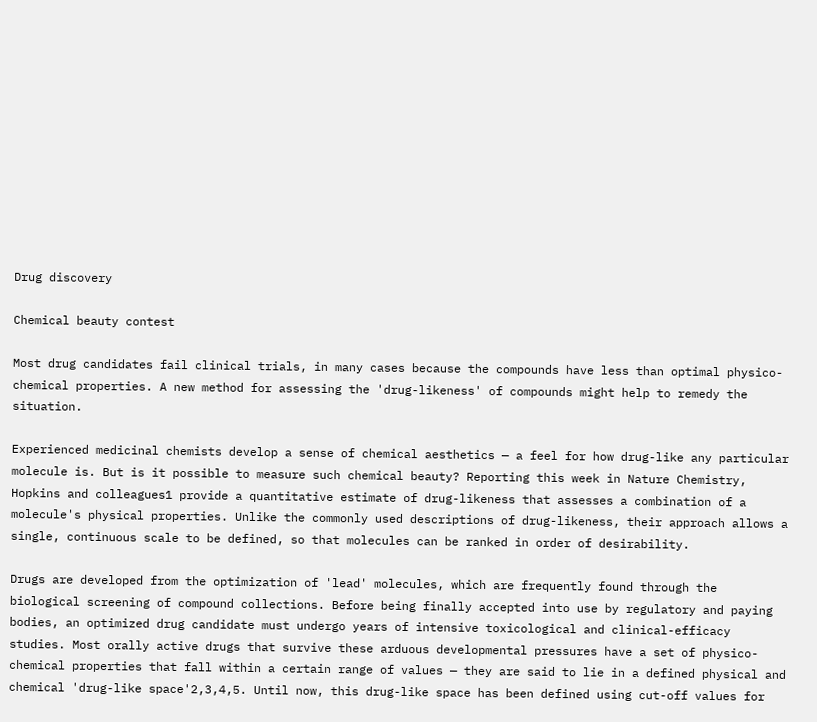Drug discovery

Chemical beauty contest

Most drug candidates fail clinical trials, in many cases because the compounds have less than optimal physico-chemical properties. A new method for assessing the 'drug-likeness' of compounds might help to remedy the situation.

Experienced medicinal chemists develop a sense of chemical aesthetics — a feel for how drug-like any particular molecule is. But is it possible to measure such chemical beauty? Reporting this week in Nature Chemistry, Hopkins and colleagues1 provide a quantitative estimate of drug-likeness that assesses a combination of a molecule's physical properties. Unlike the commonly used descriptions of drug-likeness, their approach allows a single, continuous scale to be defined, so that molecules can be ranked in order of desirability.

Drugs are developed from the optimization of 'lead' molecules, which are frequently found through the biological screening of compound collections. Before being finally accepted into use by regulatory and paying bodies, an optimized drug candidate must undergo years of intensive toxicological and clinical-efficacy studies. Most orally active drugs that survive these arduous developmental pressures have a set of physico-chemical properties that fall within a certain range of values — they are said to lie in a defined physical and chemical 'drug-like space'2,3,4,5. Until now, this drug-like space has been defined using cut-off values for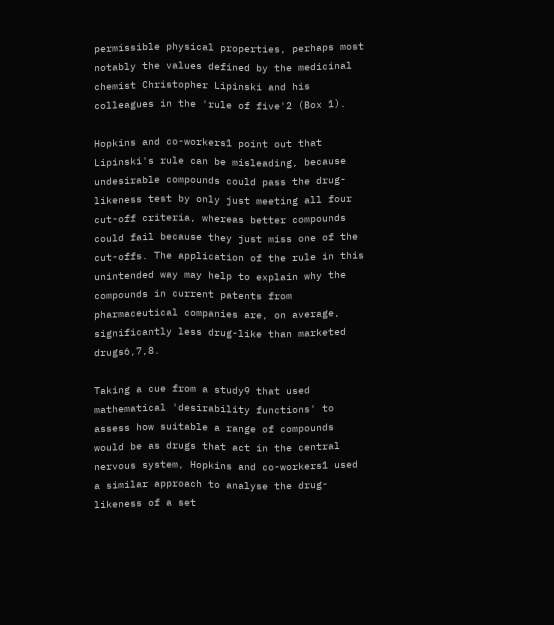permissible physical properties, perhaps most notably the values defined by the medicinal chemist Christopher Lipinski and his colleagues in the 'rule of five'2 (Box 1).

Hopkins and co-workers1 point out that Lipinski's rule can be misleading, because undesirable compounds could pass the drug-likeness test by only just meeting all four cut-off criteria, whereas better compounds could fail because they just miss one of the cut-offs. The application of the rule in this unintended way may help to explain why the compounds in current patents from pharmaceutical companies are, on average, significantly less drug-like than marketed drugs6,7,8.

Taking a cue from a study9 that used mathematical 'desirability functions' to assess how suitable a range of compounds would be as drugs that act in the central nervous system, Hopkins and co-workers1 used a similar approach to analyse the drug-likeness of a set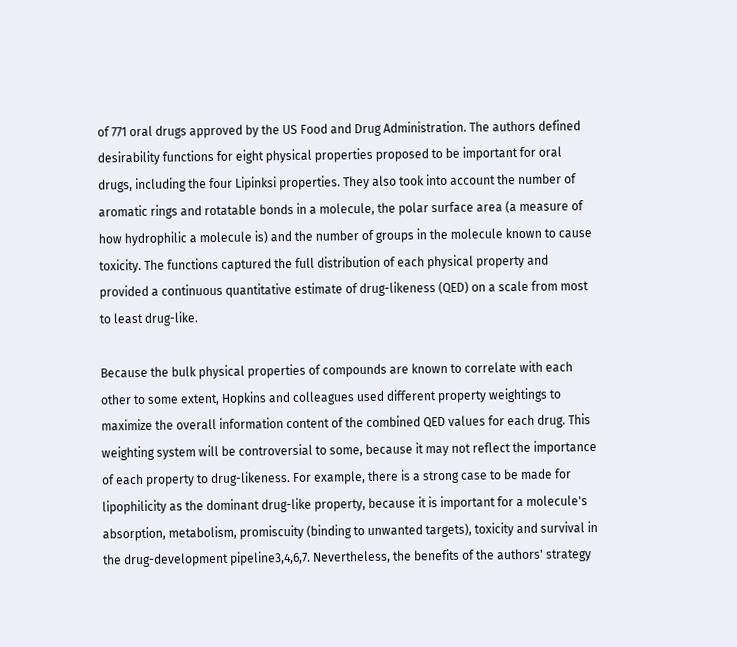of 771 oral drugs approved by the US Food and Drug Administration. The authors defined desirability functions for eight physical properties proposed to be important for oral drugs, including the four Lipinksi properties. They also took into account the number of aromatic rings and rotatable bonds in a molecule, the polar surface area (a measure of how hydrophilic a molecule is) and the number of groups in the molecule known to cause toxicity. The functions captured the full distribution of each physical property and provided a continuous quantitative estimate of drug-likeness (QED) on a scale from most to least drug-like.

Because the bulk physical properties of compounds are known to correlate with each other to some extent, Hopkins and colleagues used different property weightings to maximize the overall information content of the combined QED values for each drug. This weighting system will be controversial to some, because it may not reflect the importance of each property to drug-likeness. For example, there is a strong case to be made for lipophilicity as the dominant drug-like property, because it is important for a molecule's absorption, metabolism, promiscuity (binding to unwanted targets), toxicity and survival in the drug-development pipeline3,4,6,7. Nevertheless, the benefits of the authors' strategy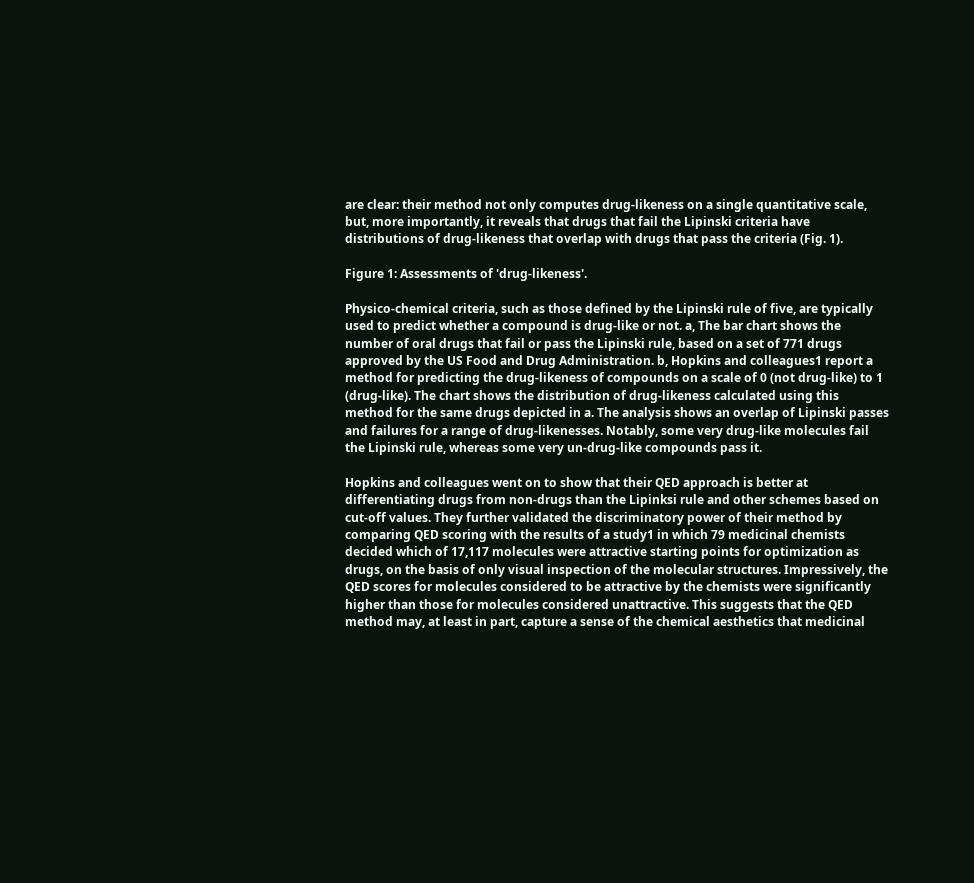are clear: their method not only computes drug-likeness on a single quantitative scale, but, more importantly, it reveals that drugs that fail the Lipinski criteria have distributions of drug-likeness that overlap with drugs that pass the criteria (Fig. 1).

Figure 1: Assessments of 'drug-likeness'.

Physico-chemical criteria, such as those defined by the Lipinski rule of five, are typically used to predict whether a compound is drug-like or not. a, The bar chart shows the number of oral drugs that fail or pass the Lipinski rule, based on a set of 771 drugs approved by the US Food and Drug Administration. b, Hopkins and colleagues1 report a method for predicting the drug-likeness of compounds on a scale of 0 (not drug-like) to 1 (drug-like). The chart shows the distribution of drug-likeness calculated using this method for the same drugs depicted in a. The analysis shows an overlap of Lipinski passes and failures for a range of drug-likenesses. Notably, some very drug-like molecules fail the Lipinski rule, whereas some very un-drug-like compounds pass it.

Hopkins and colleagues went on to show that their QED approach is better at differentiating drugs from non-drugs than the Lipinksi rule and other schemes based on cut-off values. They further validated the discriminatory power of their method by comparing QED scoring with the results of a study1 in which 79 medicinal chemists decided which of 17,117 molecules were attractive starting points for optimization as drugs, on the basis of only visual inspection of the molecular structures. Impressively, the QED scores for molecules considered to be attractive by the chemists were significantly higher than those for molecules considered unattractive. This suggests that the QED method may, at least in part, capture a sense of the chemical aesthetics that medicinal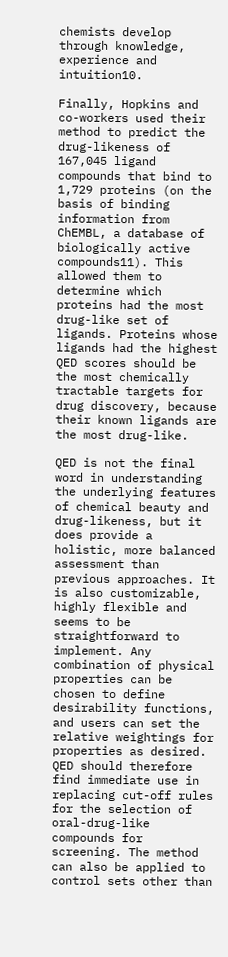chemists develop through knowledge, experience and intuition10.

Finally, Hopkins and co-workers used their method to predict the drug-likeness of 167,045 ligand compounds that bind to 1,729 proteins (on the basis of binding information from ChEMBL, a database of biologically active compounds11). This allowed them to determine which proteins had the most drug-like set of ligands. Proteins whose ligands had the highest QED scores should be the most chemically tractable targets for drug discovery, because their known ligands are the most drug-like.

QED is not the final word in understanding the underlying features of chemical beauty and drug-likeness, but it does provide a holistic, more balanced assessment than previous approaches. It is also customizable, highly flexible and seems to be straightforward to implement. Any combination of physical properties can be chosen to define desirability functions, and users can set the relative weightings for properties as desired. QED should therefore find immediate use in replacing cut-off rules for the selection of oral-drug-like compounds for screening. The method can also be applied to control sets other than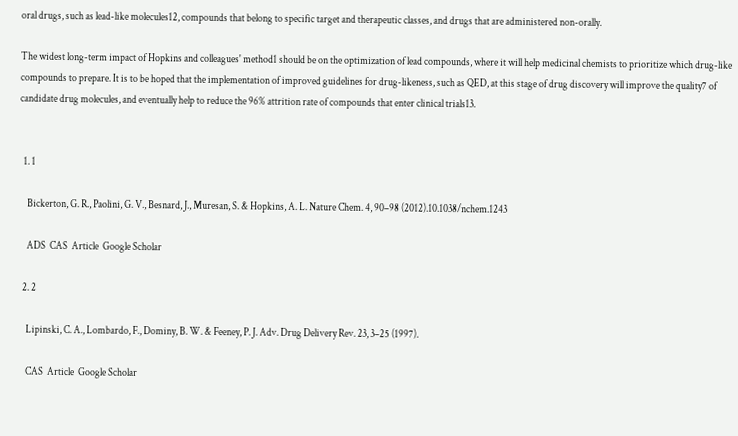oral drugs, such as lead-like molecules12, compounds that belong to specific target and therapeutic classes, and drugs that are administered non-orally.

The widest long-term impact of Hopkins and colleagues' method1 should be on the optimization of lead compounds, where it will help medicinal chemists to prioritize which drug-like compounds to prepare. It is to be hoped that the implementation of improved guidelines for drug-likeness, such as QED, at this stage of drug discovery will improve the quality7 of candidate drug molecules, and eventually help to reduce the 96% attrition rate of compounds that enter clinical trials13.


  1. 1

    Bickerton, G. R., Paolini, G. V., Besnard, J., Muresan, S. & Hopkins, A. L. Nature Chem. 4, 90–98 (2012).10.1038/nchem.1243

    ADS  CAS  Article  Google Scholar

  2. 2

    Lipinski, C. A., Lombardo, F., Dominy, B. W. & Feeney, P. J. Adv. Drug Delivery Rev. 23, 3–25 (1997).

    CAS  Article  Google Scholar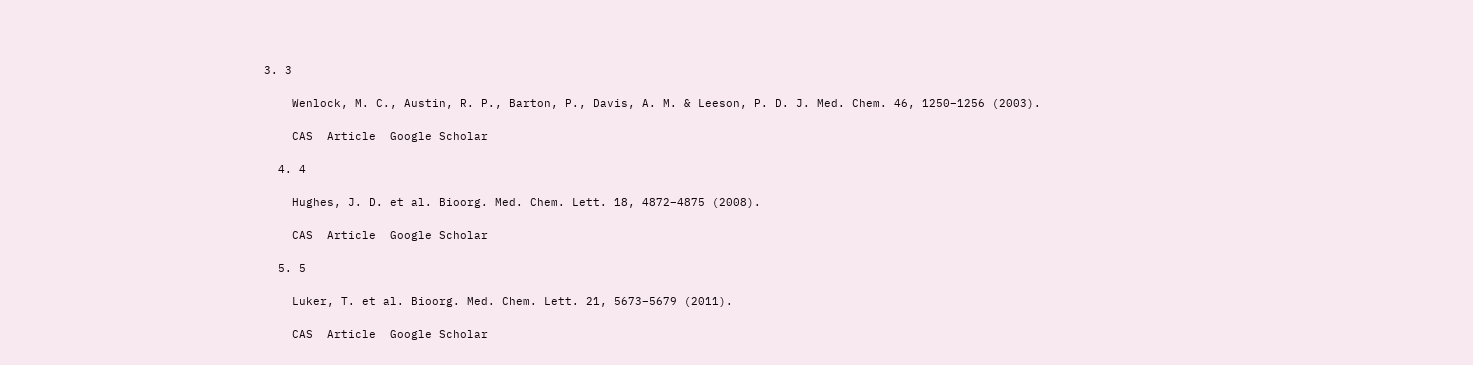3. 3

    Wenlock, M. C., Austin, R. P., Barton, P., Davis, A. M. & Leeson, P. D. J. Med. Chem. 46, 1250–1256 (2003).

    CAS  Article  Google Scholar

  4. 4

    Hughes, J. D. et al. Bioorg. Med. Chem. Lett. 18, 4872–4875 (2008).

    CAS  Article  Google Scholar

  5. 5

    Luker, T. et al. Bioorg. Med. Chem. Lett. 21, 5673–5679 (2011).

    CAS  Article  Google Scholar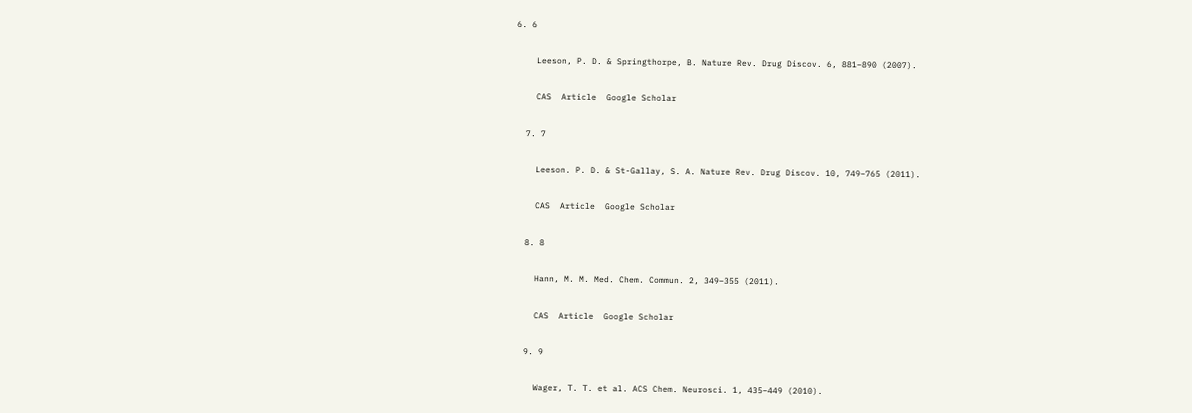6. 6

    Leeson, P. D. & Springthorpe, B. Nature Rev. Drug Discov. 6, 881–890 (2007).

    CAS  Article  Google Scholar

  7. 7

    Leeson. P. D. & St-Gallay, S. A. Nature Rev. Drug Discov. 10, 749–765 (2011).

    CAS  Article  Google Scholar

  8. 8

    Hann, M. M. Med. Chem. Commun. 2, 349–355 (2011).

    CAS  Article  Google Scholar

  9. 9

    Wager, T. T. et al. ACS Chem. Neurosci. 1, 435–449 (2010).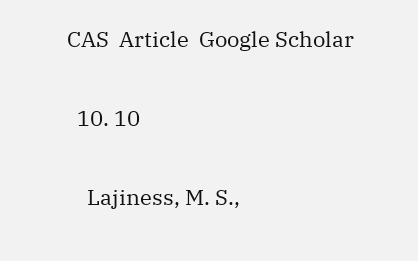CAS  Article  Google Scholar

  10. 10

    Lajiness, M. S.,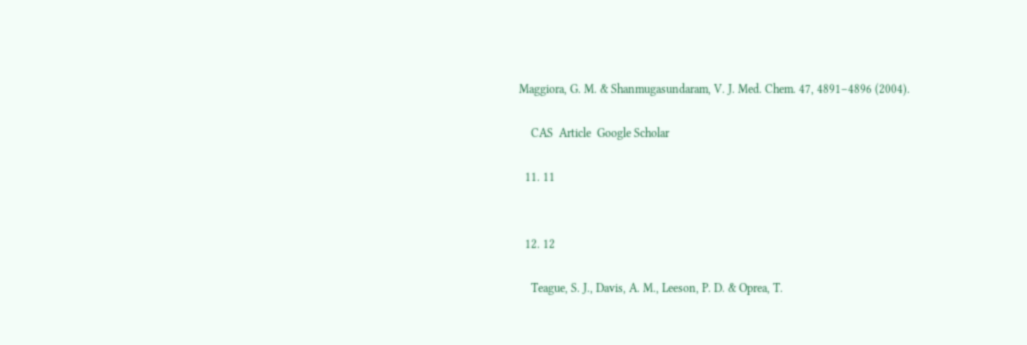Maggiora, G. M. & Shanmugasundaram, V. J. Med. Chem. 47, 4891–4896 (2004).

    CAS  Article  Google Scholar

  11. 11


  12. 12

    Teague, S. J., Davis, A. M., Leeson, P. D. & Oprea, T.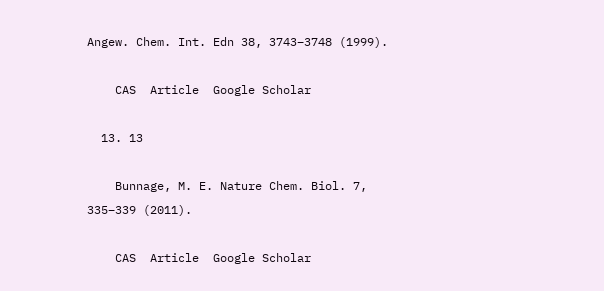Angew. Chem. Int. Edn 38, 3743–3748 (1999).

    CAS  Article  Google Scholar

  13. 13

    Bunnage, M. E. Nature Chem. Biol. 7, 335–339 (2011).

    CAS  Article  Google Scholar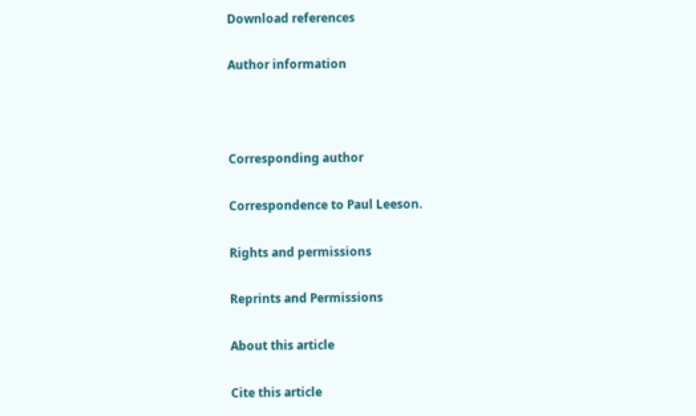Download references

Author information



Corresponding author

Correspondence to Paul Leeson.

Rights and permissions

Reprints and Permissions

About this article

Cite this article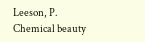Leeson, P. Chemical beauty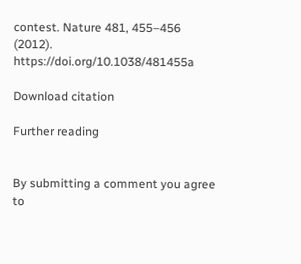contest. Nature 481, 455–456 (2012). https://doi.org/10.1038/481455a

Download citation

Further reading


By submitting a comment you agree to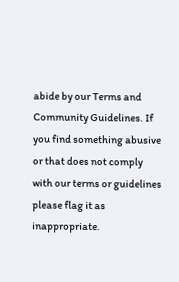abide by our Terms and Community Guidelines. If you find something abusive or that does not comply with our terms or guidelines please flag it as inappropriate.